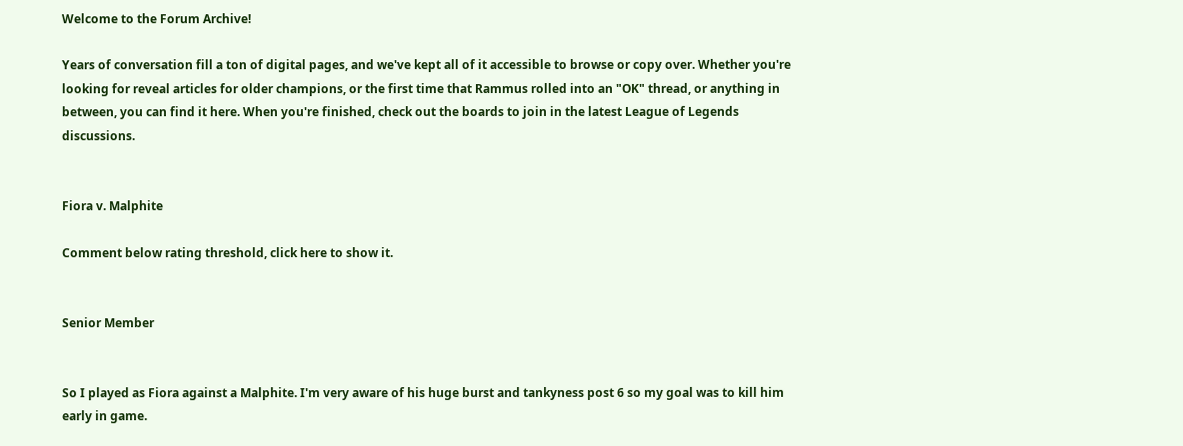Welcome to the Forum Archive!

Years of conversation fill a ton of digital pages, and we've kept all of it accessible to browse or copy over. Whether you're looking for reveal articles for older champions, or the first time that Rammus rolled into an "OK" thread, or anything in between, you can find it here. When you're finished, check out the boards to join in the latest League of Legends discussions.


Fiora v. Malphite

Comment below rating threshold, click here to show it.


Senior Member


So I played as Fiora against a Malphite. I'm very aware of his huge burst and tankyness post 6 so my goal was to kill him early in game.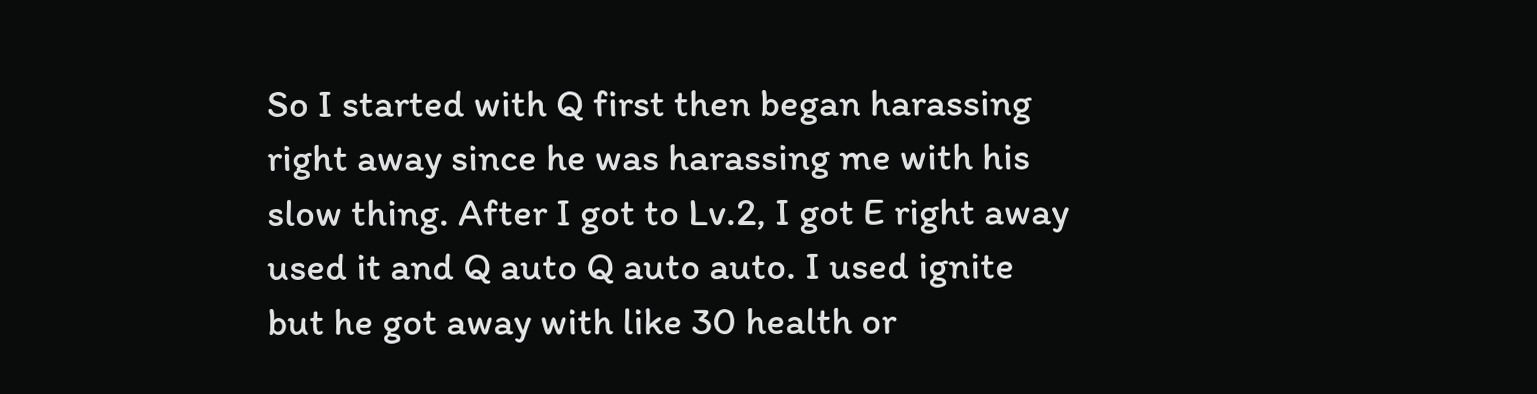So I started with Q first then began harassing right away since he was harassing me with his slow thing. After I got to Lv.2, I got E right away used it and Q auto Q auto auto. I used ignite but he got away with like 30 health or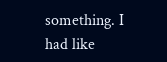something. I had like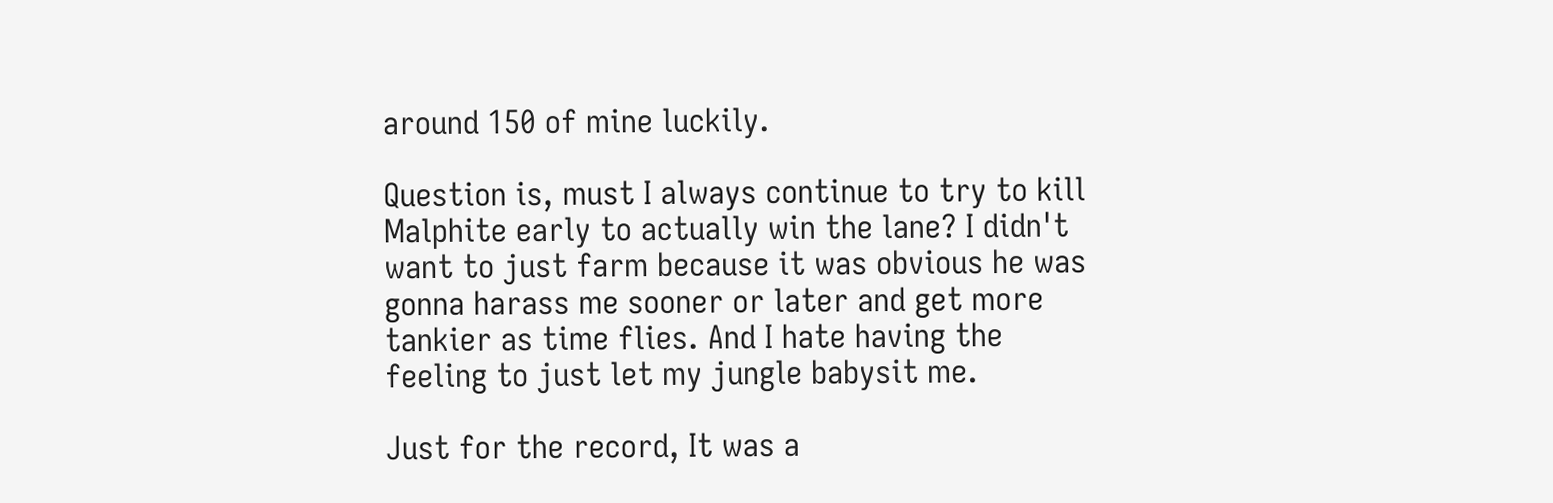around 150 of mine luckily.

Question is, must I always continue to try to kill Malphite early to actually win the lane? I didn't want to just farm because it was obvious he was gonna harass me sooner or later and get more tankier as time flies. And I hate having the feeling to just let my jungle babysit me.

Just for the record, It was a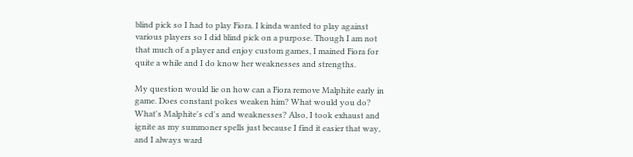blind pick so I had to play Fiora. I kinda wanted to play against various players so I did blind pick on a purpose. Though I am not that much of a player and enjoy custom games, I mained Fiora for quite a while and I do know her weaknesses and strengths.

My question would lie on how can a Fiora remove Malphite early in game. Does constant pokes weaken him? What would you do? What's Malphite's cd's and weaknesses? Also, I took exhaust and ignite as my summoner spells just because I find it easier that way, and I always ward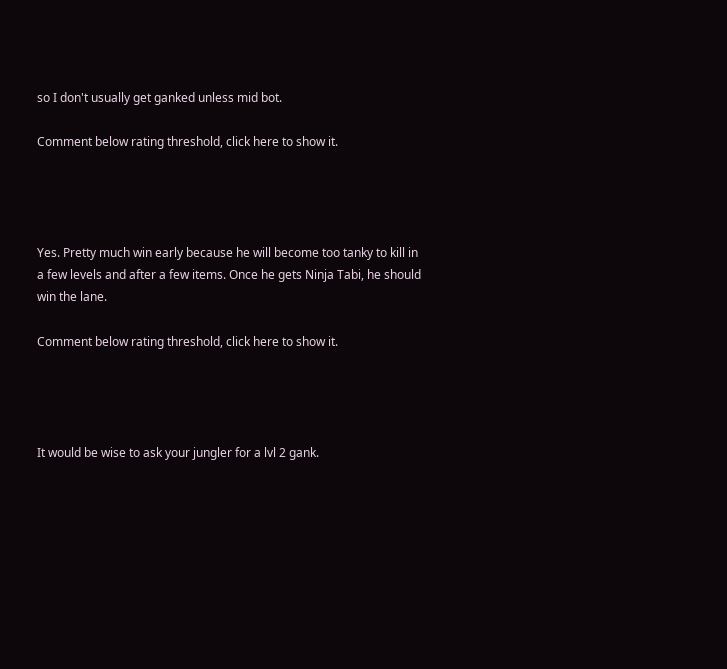so I don't usually get ganked unless mid bot.

Comment below rating threshold, click here to show it.




Yes. Pretty much win early because he will become too tanky to kill in a few levels and after a few items. Once he gets Ninja Tabi, he should win the lane.

Comment below rating threshold, click here to show it.




It would be wise to ask your jungler for a lvl 2 gank.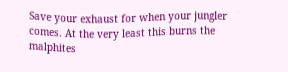Save your exhaust for when your jungler comes. At the very least this burns the malphites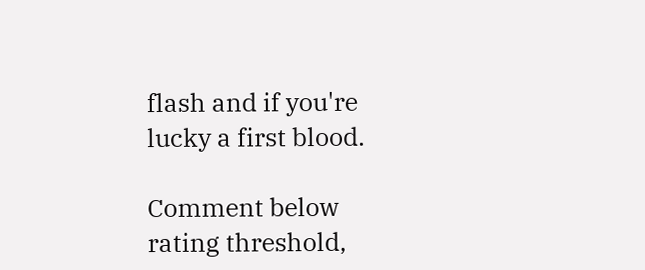flash and if you're lucky a first blood.

Comment below rating threshold,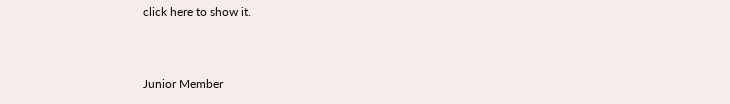click here to show it.


Junior Member